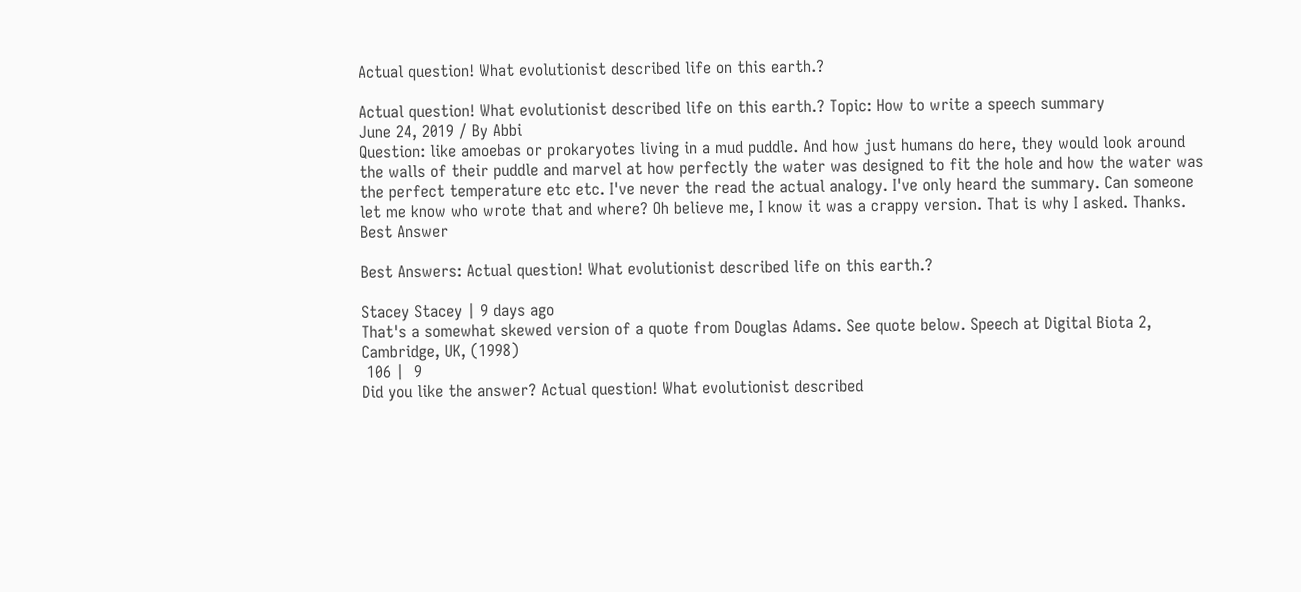Actual question! What evolutionist described life on this earth.?

Actual question! What evolutionist described life on this earth.? Topic: How to write a speech summary
June 24, 2019 / By Abbi
Question: like amoebas or prokaryotes living in a mud puddle. And how just humans do here, they would look around the walls of their puddle and marvel at how perfectly the water was designed to fit the hole and how the water was the perfect temperature etc etc. I've never the read the actual analogy. I've only heard the summary. Can someone let me know who wrote that and where? Oh believe me, I know it was a crappy version. That is why I asked. Thanks.
Best Answer

Best Answers: Actual question! What evolutionist described life on this earth.?

Stacey Stacey | 9 days ago
That's a somewhat skewed version of a quote from Douglas Adams. See quote below. Speech at Digital Biota 2, Cambridge, UK, (1998)
 106 |  9
Did you like the answer? Actual question! What evolutionist described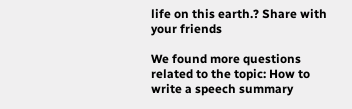life on this earth.? Share with your friends

We found more questions related to the topic: How to write a speech summary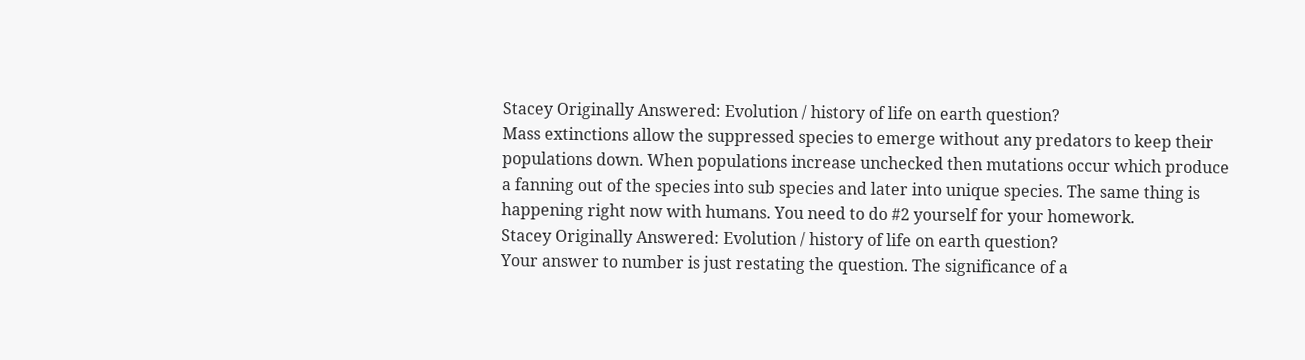Stacey Originally Answered: Evolution / history of life on earth question?
Mass extinctions allow the suppressed species to emerge without any predators to keep their populations down. When populations increase unchecked then mutations occur which produce a fanning out of the species into sub species and later into unique species. The same thing is happening right now with humans. You need to do #2 yourself for your homework.
Stacey Originally Answered: Evolution / history of life on earth question?
Your answer to number is just restating the question. The significance of a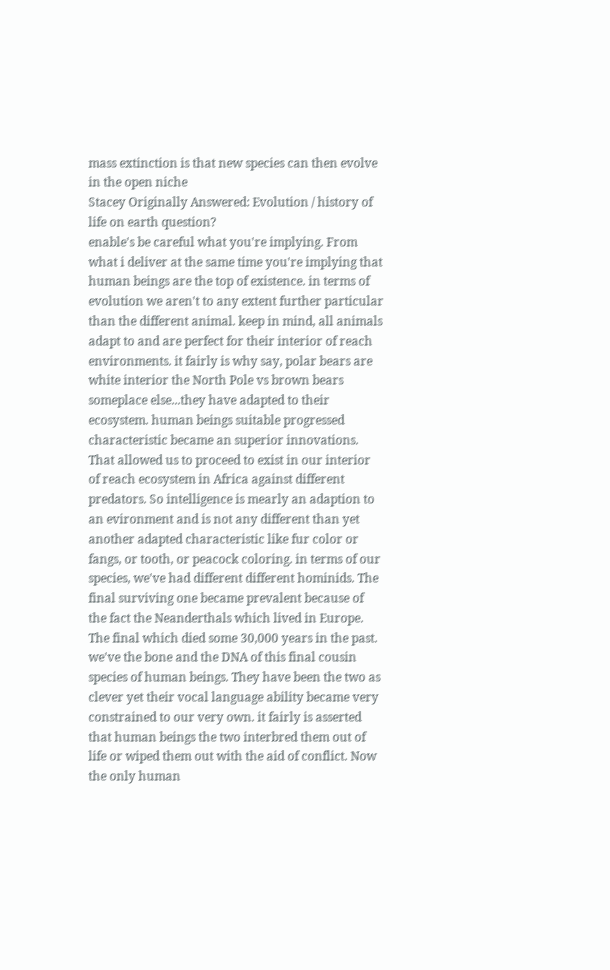mass extinction is that new species can then evolve in the open niche
Stacey Originally Answered: Evolution / history of life on earth question?
enable's be careful what you're implying. From what i deliver at the same time you're implying that human beings are the top of existence. in terms of evolution we aren't to any extent further particular than the different animal. keep in mind, all animals adapt to and are perfect for their interior of reach environments. it fairly is why say, polar bears are white interior the North Pole vs brown bears someplace else...they have adapted to their ecosystem. human beings suitable progressed characteristic became an superior innovations. That allowed us to proceed to exist in our interior of reach ecosystem in Africa against different predators. So intelligence is mearly an adaption to an evironment and is not any different than yet another adapted characteristic like fur color or fangs, or tooth, or peacock coloring. in terms of our species, we've had different different hominids. The final surviving one became prevalent because of the fact the Neanderthals which lived in Europe. The final which died some 30,000 years in the past. we've the bone and the DNA of this final cousin species of human beings. They have been the two as clever yet their vocal language ability became very constrained to our very own. it fairly is asserted that human beings the two interbred them out of life or wiped them out with the aid of conflict. Now the only human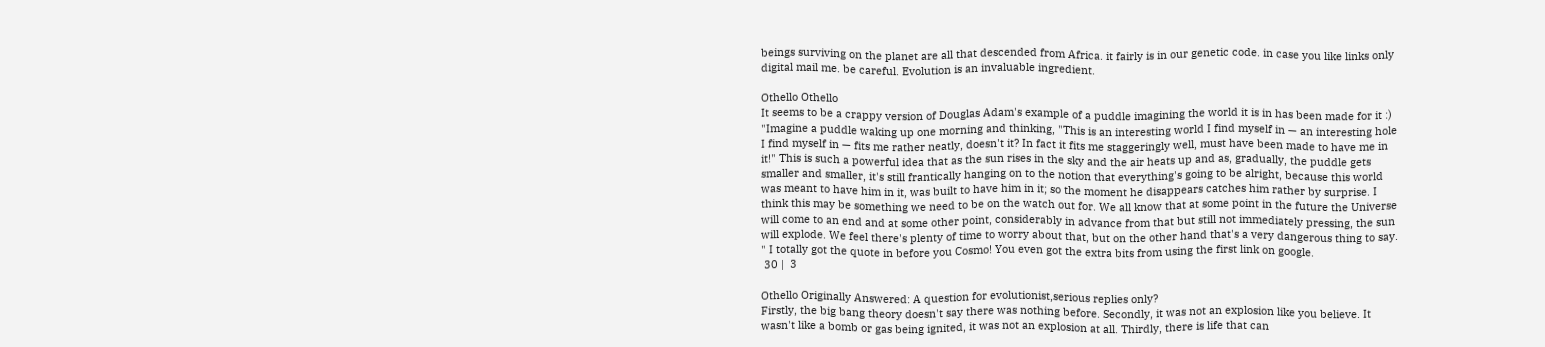beings surviving on the planet are all that descended from Africa. it fairly is in our genetic code. in case you like links only digital mail me. be careful. Evolution is an invaluable ingredient.

Othello Othello
It seems to be a crappy version of Douglas Adam's example of a puddle imagining the world it is in has been made for it :) "Imagine a puddle waking up one morning and thinking, "This is an interesting world I find myself in — an interesting hole I find myself in — fits me rather neatly, doesn't it? In fact it fits me staggeringly well, must have been made to have me in it!" This is such a powerful idea that as the sun rises in the sky and the air heats up and as, gradually, the puddle gets smaller and smaller, it's still frantically hanging on to the notion that everything's going to be alright, because this world was meant to have him in it, was built to have him in it; so the moment he disappears catches him rather by surprise. I think this may be something we need to be on the watch out for. We all know that at some point in the future the Universe will come to an end and at some other point, considerably in advance from that but still not immediately pressing, the sun will explode. We feel there's plenty of time to worry about that, but on the other hand that's a very dangerous thing to say. " I totally got the quote in before you Cosmo! You even got the extra bits from using the first link on google.
 30 |  3

Othello Originally Answered: A question for evolutionist,serious replies only?
Firstly, the big bang theory doesn't say there was nothing before. Secondly, it was not an explosion like you believe. It wasn't like a bomb or gas being ignited, it was not an explosion at all. Thirdly, there is life that can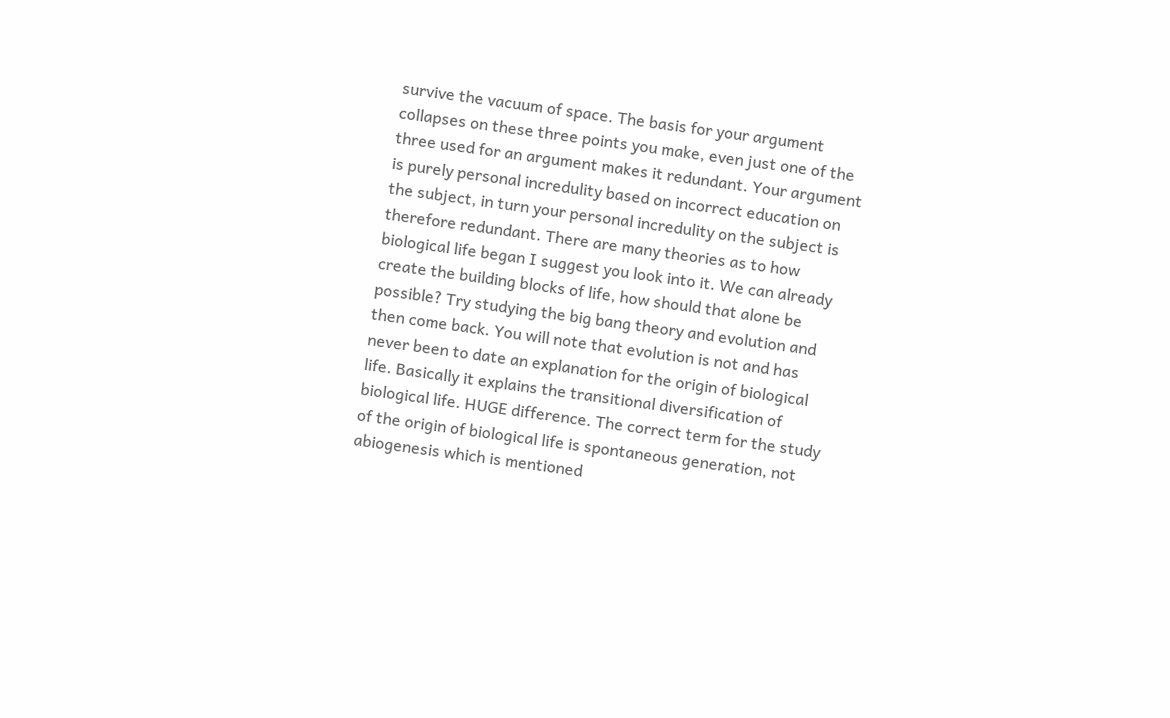survive the vacuum of space. The basis for your argument collapses on these three points you make, even just one of the three used for an argument makes it redundant. Your argument is purely personal incredulity based on incorrect education on the subject, in turn your personal incredulity on the subject is therefore redundant. There are many theories as to how biological life began I suggest you look into it. We can already create the building blocks of life, how should that alone be possible? Try studying the big bang theory and evolution and then come back. You will note that evolution is not and has never been to date an explanation for the origin of biological life. Basically it explains the transitional diversification of biological life. HUGE difference. The correct term for the study of the origin of biological life is spontaneous generation, not abiogenesis which is mentioned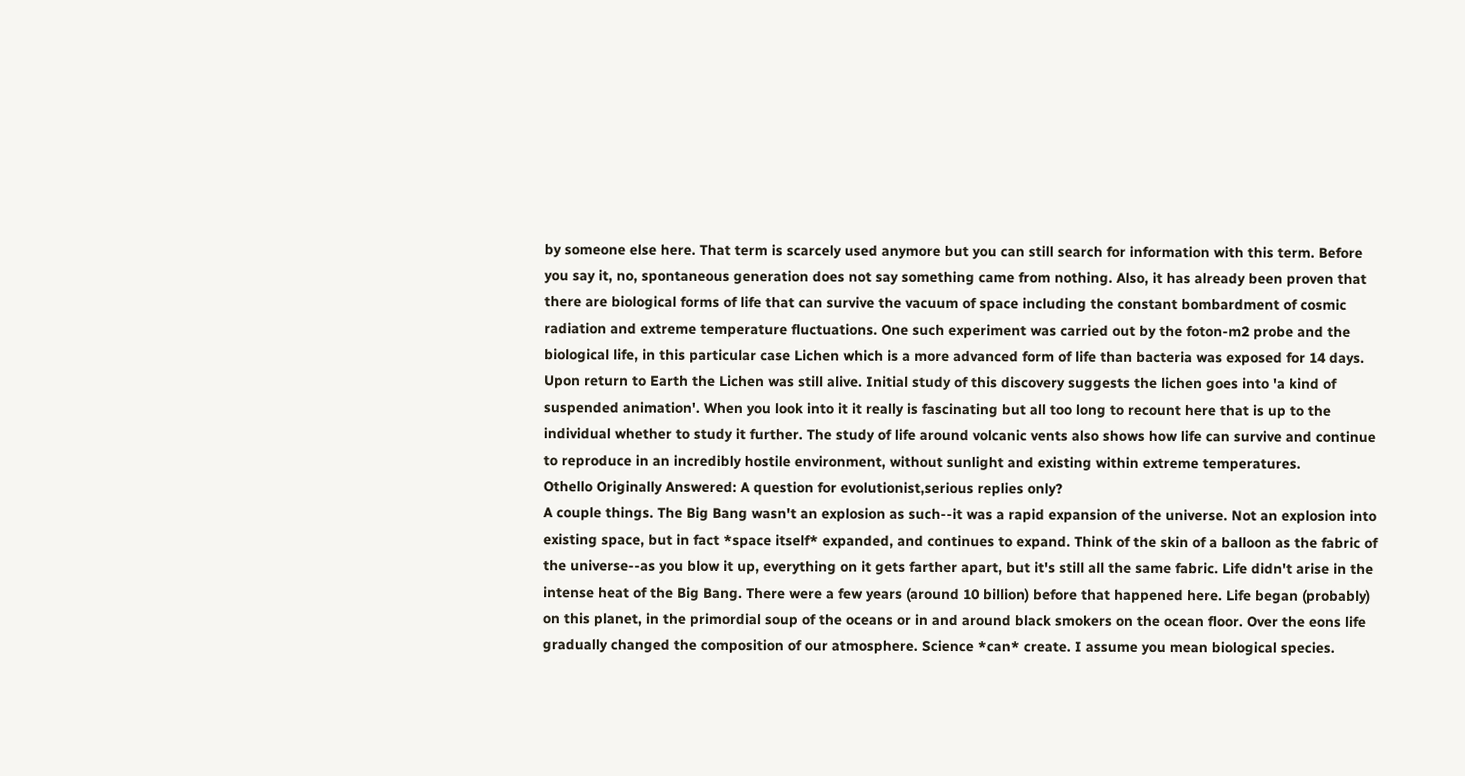by someone else here. That term is scarcely used anymore but you can still search for information with this term. Before you say it, no, spontaneous generation does not say something came from nothing. Also, it has already been proven that there are biological forms of life that can survive the vacuum of space including the constant bombardment of cosmic radiation and extreme temperature fluctuations. One such experiment was carried out by the foton-m2 probe and the biological life, in this particular case Lichen which is a more advanced form of life than bacteria was exposed for 14 days. Upon return to Earth the Lichen was still alive. Initial study of this discovery suggests the lichen goes into 'a kind of suspended animation'. When you look into it it really is fascinating but all too long to recount here that is up to the individual whether to study it further. The study of life around volcanic vents also shows how life can survive and continue to reproduce in an incredibly hostile environment, without sunlight and existing within extreme temperatures.
Othello Originally Answered: A question for evolutionist,serious replies only?
A couple things. The Big Bang wasn't an explosion as such--it was a rapid expansion of the universe. Not an explosion into existing space, but in fact *space itself* expanded, and continues to expand. Think of the skin of a balloon as the fabric of the universe--as you blow it up, everything on it gets farther apart, but it's still all the same fabric. Life didn't arise in the intense heat of the Big Bang. There were a few years (around 10 billion) before that happened here. Life began (probably) on this planet, in the primordial soup of the oceans or in and around black smokers on the ocean floor. Over the eons life gradually changed the composition of our atmosphere. Science *can* create. I assume you mean biological species.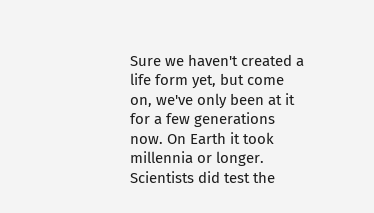Sure we haven't created a life form yet, but come on, we've only been at it for a few generations now. On Earth it took millennia or longer. Scientists did test the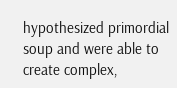hypothesized primordial soup and were able to create complex,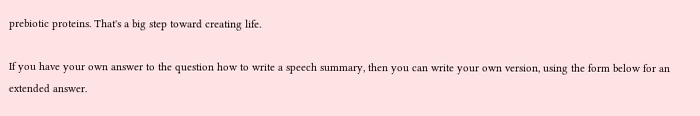prebiotic proteins. That's a big step toward creating life.

If you have your own answer to the question how to write a speech summary, then you can write your own version, using the form below for an extended answer.